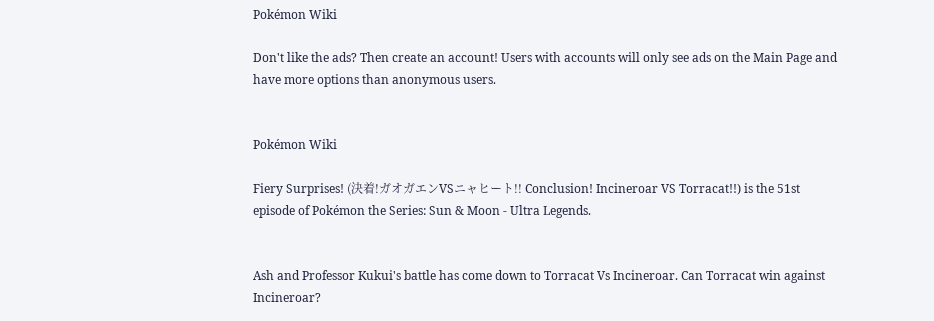Pokémon Wiki

Don't like the ads? Then create an account! Users with accounts will only see ads on the Main Page and have more options than anonymous users.


Pokémon Wiki

Fiery Surprises! (決着!ガオガエンVSニャヒート!! Conclusion! Incineroar VS Torracat!!) is the 51st episode of Pokémon the Series: Sun & Moon - Ultra Legends.


Ash and Professor Kukui's battle has come down to Torracat Vs Incineroar. Can Torracat win against Incineroar?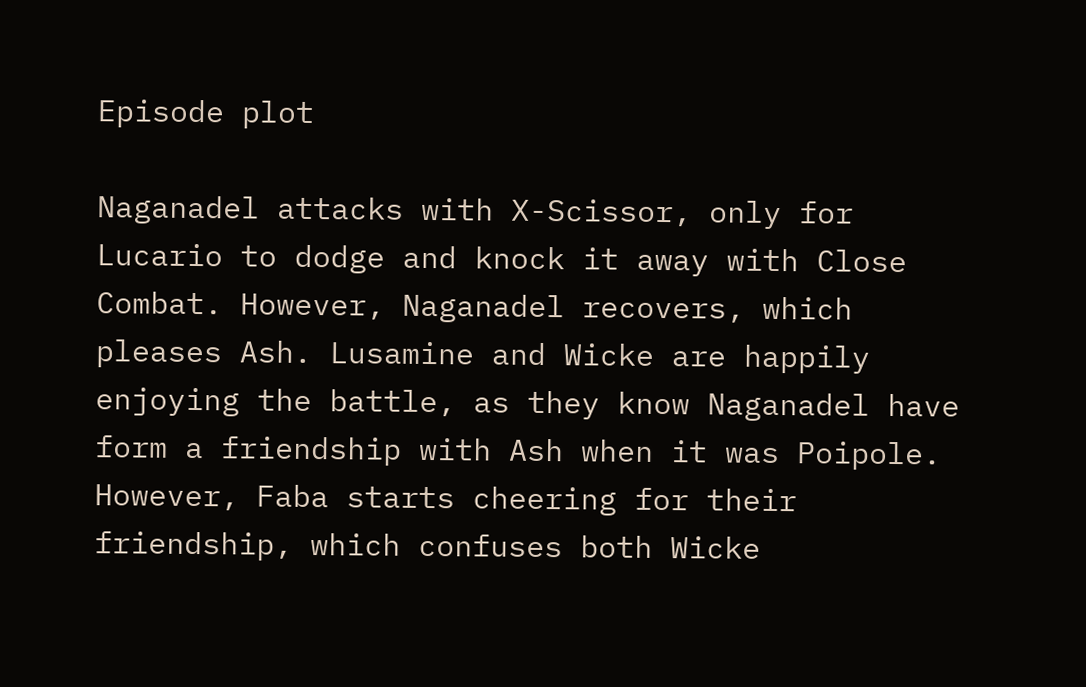Episode plot

Naganadel attacks with X-Scissor, only for Lucario to dodge and knock it away with Close Combat. However, Naganadel recovers, which pleases Ash. Lusamine and Wicke are happily enjoying the battle, as they know Naganadel have form a friendship with Ash when it was Poipole. However, Faba starts cheering for their friendship, which confuses both Wicke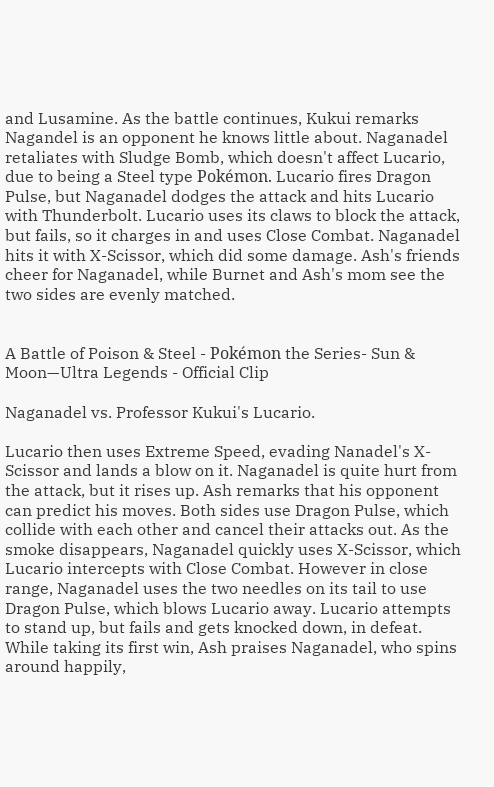and Lusamine. As the battle continues, Kukui remarks Nagandel is an opponent he knows little about. Naganadel retaliates with Sludge Bomb, which doesn't affect Lucario, due to being a Steel type Pokémon. Lucario fires Dragon Pulse, but Naganadel dodges the attack and hits Lucario with Thunderbolt. Lucario uses its claws to block the attack, but fails, so it charges in and uses Close Combat. Naganadel hits it with X-Scissor, which did some damage. Ash's friends cheer for Naganadel, while Burnet and Ash's mom see the two sides are evenly matched.


A Battle of Poison & Steel - Pokémon the Series- Sun & Moon—Ultra Legends - Official Clip

Naganadel vs. Professor Kukui's Lucario.

Lucario then uses Extreme Speed, evading Nanadel's X-Scissor and lands a blow on it. Naganadel is quite hurt from the attack, but it rises up. Ash remarks that his opponent can predict his moves. Both sides use Dragon Pulse, which collide with each other and cancel their attacks out. As the smoke disappears, Naganadel quickly uses X-Scissor, which Lucario intercepts with Close Combat. However in close range, Naganadel uses the two needles on its tail to use Dragon Pulse, which blows Lucario away. Lucario attempts to stand up, but fails and gets knocked down, in defeat. While taking its first win, Ash praises Naganadel, who spins around happily,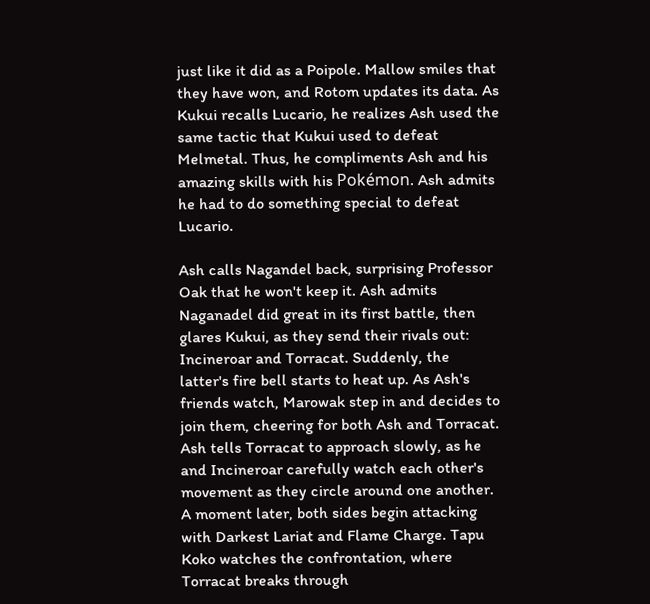just like it did as a Poipole. Mallow smiles that they have won, and Rotom updates its data. As Kukui recalls Lucario, he realizes Ash used the same tactic that Kukui used to defeat Melmetal. Thus, he compliments Ash and his amazing skills with his Pokémon. Ash admits he had to do something special to defeat Lucario.

Ash calls Nagandel back, surprising Professor Oak that he won't keep it. Ash admits Naganadel did great in its first battle, then glares Kukui, as they send their rivals out: Incineroar and Torracat. Suddenly, the latter's fire bell starts to heat up. As Ash's friends watch, Marowak step in and decides to join them, cheering for both Ash and Torracat. Ash tells Torracat to approach slowly, as he and Incineroar carefully watch each other's movement as they circle around one another. A moment later, both sides begin attacking with Darkest Lariat and Flame Charge. Tapu Koko watches the confrontation, where Torracat breaks through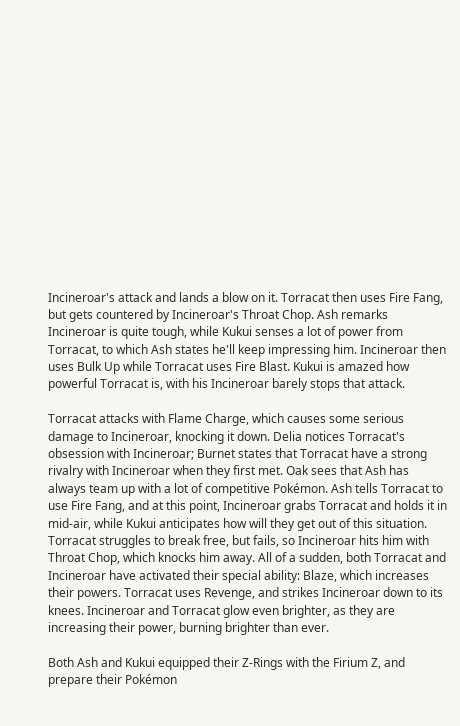Incineroar's attack and lands a blow on it. Torracat then uses Fire Fang, but gets countered by Incineroar's Throat Chop. Ash remarks Incineroar is quite tough, while Kukui senses a lot of power from Torracat, to which Ash states he'll keep impressing him. Incineroar then uses Bulk Up while Torracat uses Fire Blast. Kukui is amazed how powerful Torracat is, with his Incineroar barely stops that attack.

Torracat attacks with Flame Charge, which causes some serious damage to Incineroar, knocking it down. Delia notices Torracat's obsession with Incineroar; Burnet states that Torracat have a strong rivalry with Incineroar when they first met. Oak sees that Ash has always team up with a lot of competitive Pokémon. Ash tells Torracat to use Fire Fang, and at this point, Incineroar grabs Torracat and holds it in mid-air, while Kukui anticipates how will they get out of this situation. Torracat struggles to break free, but fails, so Incineroar hits him with Throat Chop, which knocks him away. All of a sudden, both Torracat and Incineroar have activated their special ability: Blaze, which increases their powers. Torracat uses Revenge, and strikes Incineroar down to its knees. Incineroar and Torracat glow even brighter, as they are increasing their power, burning brighter than ever.

Both Ash and Kukui equipped their Z-Rings with the Firium Z, and prepare their Pokémon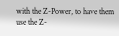with the Z-Power, to have them use the Z-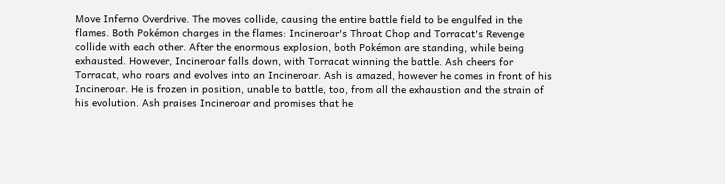Move Inferno Overdrive. The moves collide, causing the entire battle field to be engulfed in the flames. Both Pokémon charges in the flames: Incineroar's Throat Chop and Torracat's Revenge collide with each other. After the enormous explosion, both Pokémon are standing, while being exhausted. However, Incineroar falls down, with Torracat winning the battle. Ash cheers for Torracat, who roars and evolves into an Incineroar. Ash is amazed, however he comes in front of his Incineroar. He is frozen in position, unable to battle, too, from all the exhaustion and the strain of his evolution. Ash praises Incineroar and promises that he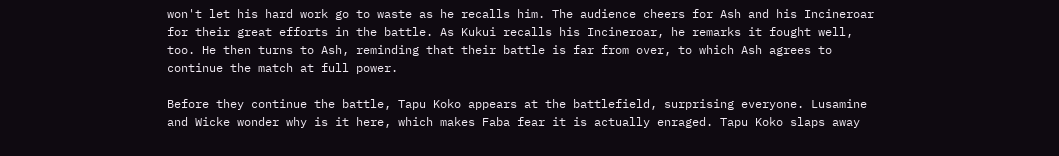won't let his hard work go to waste as he recalls him. The audience cheers for Ash and his Incineroar for their great efforts in the battle. As Kukui recalls his Incineroar, he remarks it fought well, too. He then turns to Ash, reminding that their battle is far from over, to which Ash agrees to continue the match at full power.

Before they continue the battle, Tapu Koko appears at the battlefield, surprising everyone. Lusamine and Wicke wonder why is it here, which makes Faba fear it is actually enraged. Tapu Koko slaps away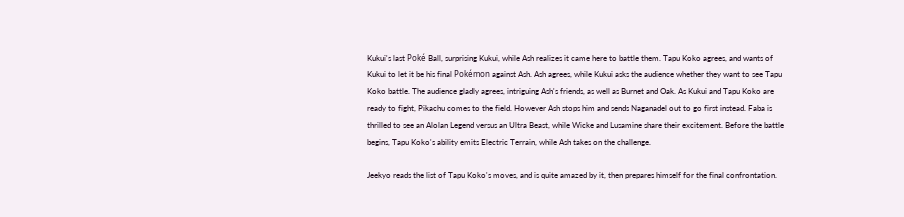Kukui's last Poké Ball, surprising Kukui, while Ash realizes it came here to battle them. Tapu Koko agrees, and wants of Kukui to let it be his final Pokémon against Ash. Ash agrees, while Kukui asks the audience whether they want to see Tapu Koko battle. The audience gladly agrees, intriguing Ash's friends, as well as Burnet and Oak. As Kukui and Tapu Koko are ready to fight, Pikachu comes to the field. However Ash stops him and sends Naganadel out to go first instead. Faba is thrilled to see an Alolan Legend versus an Ultra Beast, while Wicke and Lusamine share their excitement. Before the battle begins, Tapu Koko's ability emits Electric Terrain, while Ash takes on the challenge.

Jeekyo reads the list of Tapu Koko's moves, and is quite amazed by it, then prepares himself for the final confrontation.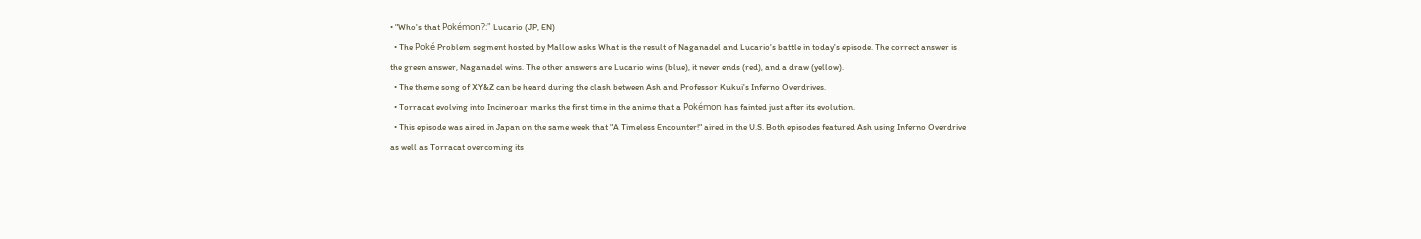• "Who's that Pokémon?:" Lucario (JP, EN)
  • The Poké Problem segment hosted by Mallow asks What is the result of Naganadel and Lucario's battle in today's episode. The correct answer is the green answer, Naganadel wins. The other answers are Lucario wins (blue), it never ends (red), and a draw (yellow).
  • The theme song of XY&Z can be heard during the clash between Ash and Professor Kukui's Inferno Overdrives.
  • Torracat evolving into Incineroar marks the first time in the anime that a Pokémon has fainted just after its evolution.
  • This episode was aired in Japan on the same week that "A Timeless Encounter!" aired in the U.S. Both episodes featured Ash using Inferno Overdrive as well as Torracat overcoming its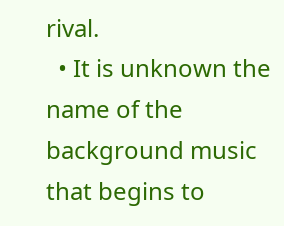rival.
  • It is unknown the name of the background music that begins to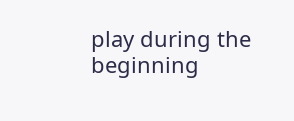play during the beginning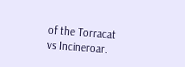of the Torracat vs Incineroar.